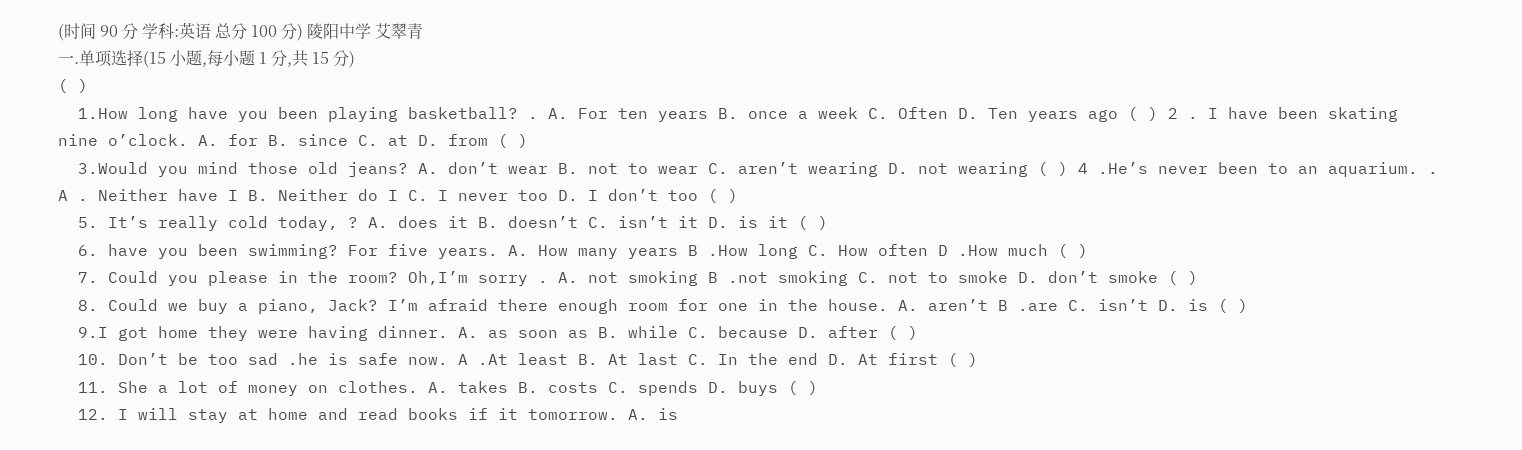(时间 90 分 学科:英语 总分 100 分) 陵阳中学 艾翠青
一.单项选择(15 小题,每小题 1 分,共 15 分)
( )
  1.How long have you been playing basketball? . A. For ten years B. once a week C. Often D. Ten years ago ( ) 2 . I have been skating nine o’clock. A. for B. since C. at D. from ( )
  3.Would you mind those old jeans? A. don’t wear B. not to wear C. aren’t wearing D. not wearing ( ) 4 .He’s never been to an aquarium. . A . Neither have I B. Neither do I C. I never too D. I don’t too ( )
  5. It’s really cold today, ? A. does it B. doesn’t C. isn’t it D. is it ( )
  6. have you been swimming? For five years. A. How many years B .How long C. How often D .How much ( )
  7. Could you please in the room? Oh,I’m sorry . A. not smoking B .not smoking C. not to smoke D. don’t smoke ( )
  8. Could we buy a piano, Jack? I’m afraid there enough room for one in the house. A. aren’t B .are C. isn’t D. is ( )
  9.I got home they were having dinner. A. as soon as B. while C. because D. after ( )
  10. Don’t be too sad .he is safe now. A .At least B. At last C. In the end D. At first ( )
  11. She a lot of money on clothes. A. takes B. costs C. spends D. buys ( )
  12. I will stay at home and read books if it tomorrow. A. is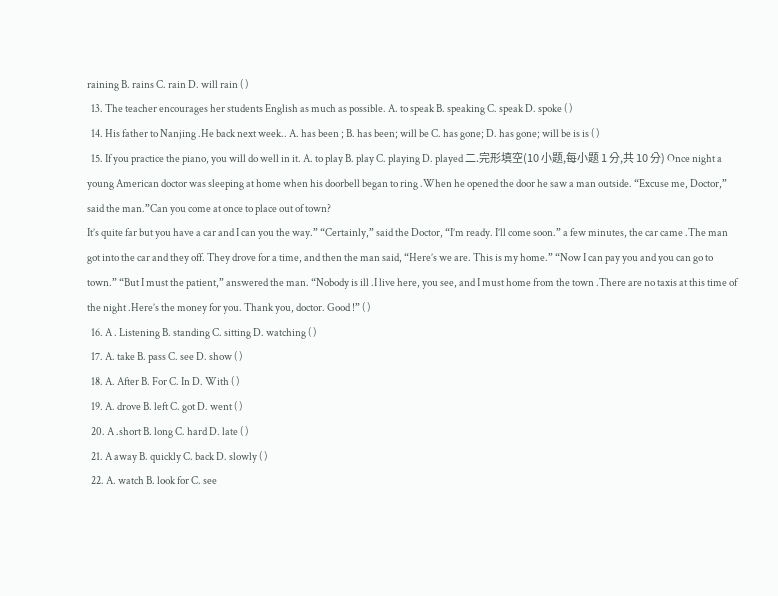raining B. rains C. rain D. will rain ( )
  13. The teacher encourages her students English as much as possible. A. to speak B. speaking C. speak D. spoke ( )
  14. His father to Nanjing .He back next week.. A. has been ; B. has been; will be C. has gone; D. has gone; will be is is ( )
  15. If you practice the piano, you will do well in it. A. to play B. play C. playing D. played 二.完形填空(10 小题,每小题 1 分,共 10 分) Once night a young American doctor was sleeping at home when his doorbell began to ring .When he opened the door he saw a man outside. “Excuse me, Doctor,” said the man.”Can you come at once to place out of town?
It’s quite far but you have a car and I can you the way.” “Certainly,” said the Doctor, “I’m ready. I’ll come soon.” a few minutes, the car came .The man got into the car and they off. They drove for a time, and then the man said, “Here’s we are. This is my home.” “Now I can pay you and you can go to town.” “But I must the patient,” answered the man. “Nobody is ill .I live here, you see, and I must home from the town .There are no taxis at this time of the night .Here’s the money for you. Thank you, doctor. Good !” ( )
  16. A . Listening B. standing C. sitting D. watching ( )
  17. A. take B. pass C. see D. show ( )
  18. A. After B. For C. In D. With ( )
  19. A. drove B. left C. got D. went ( )
  20. A .short B. long C. hard D. late ( )
  21. A away B. quickly C. back D. slowly ( )
  22. A. watch B. look for C. see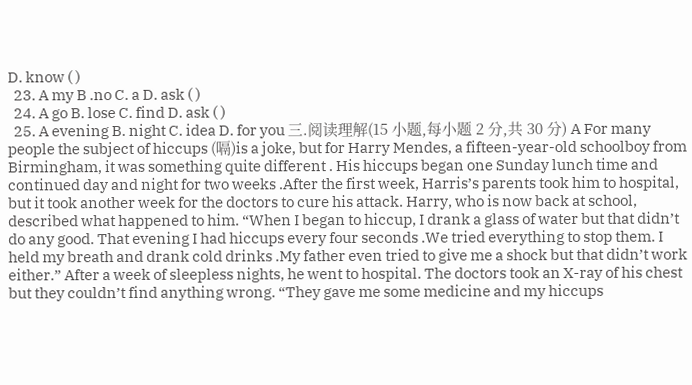D. know ( )
  23. A my B .no C. a D. ask ( )
  24. A go B. lose C. find D. ask ( )
  25. A evening B. night C. idea D. for you 三.阅读理解(15 小题,每小题 2 分,共 30 分) A For many people the subject of hiccups (嗝)is a joke, but for Harry Mendes, a fifteen-year-old schoolboy from Birmingham, it was something quite different . His hiccups began one Sunday lunch time and continued day and night for two weeks .After the first week, Harris’s parents took him to hospital, but it took another week for the doctors to cure his attack. Harry, who is now back at school, described what happened to him. “When I began to hiccup, I drank a glass of water but that didn’t do any good. That evening I had hiccups every four seconds .We tried everything to stop them. I held my breath and drank cold drinks .My father even tried to give me a shock but that didn’t work either.” After a week of sleepless nights, he went to hospital. The doctors took an X-ray of his chest but they couldn’t find anything wrong. “They gave me some medicine and my hiccups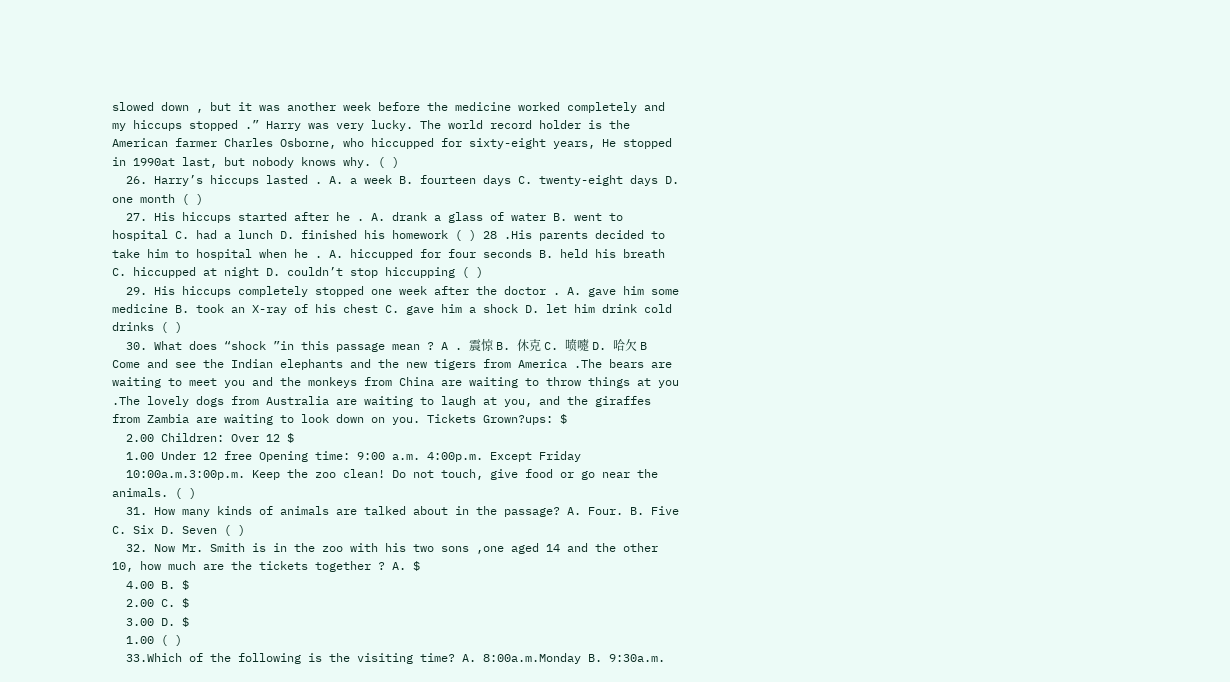slowed down , but it was another week before the medicine worked completely and my hiccups stopped .” Harry was very lucky. The world record holder is the American farmer Charles Osborne, who hiccupped for sixty-eight years, He stopped in 1990at last, but nobody knows why. ( )
  26. Harry’s hiccups lasted . A. a week B. fourteen days C. twenty-eight days D. one month ( )
  27. His hiccups started after he . A. drank a glass of water B. went to hospital C. had a lunch D. finished his homework ( ) 28 .His parents decided to take him to hospital when he . A. hiccupped for four seconds B. held his breath
C. hiccupped at night D. couldn’t stop hiccupping ( )
  29. His hiccups completely stopped one week after the doctor . A. gave him some medicine B. took an X-ray of his chest C. gave him a shock D. let him drink cold drinks ( )
  30. What does “shock ”in this passage mean ? A . 震惊 B. 休克 C. 喷嚏 D. 哈欠 B Come and see the Indian elephants and the new tigers from America .The bears are waiting to meet you and the monkeys from China are waiting to throw things at you .The lovely dogs from Australia are waiting to laugh at you, and the giraffes from Zambia are waiting to look down on you. Tickets Grown?ups: $
  2.00 Children: Over 12 $
  1.00 Under 12 free Opening time: 9:00 a.m. 4:00p.m. Except Friday
  10:00a.m.3:00p.m. Keep the zoo clean! Do not touch, give food or go near the animals. ( )
  31. How many kinds of animals are talked about in the passage? A. Four. B. Five C. Six D. Seven ( )
  32. Now Mr. Smith is in the zoo with his two sons ,one aged 14 and the other 10, how much are the tickets together ? A. $
  4.00 B. $
  2.00 C. $
  3.00 D. $
  1.00 ( )
  33.Which of the following is the visiting time? A. 8:00a.m.Monday B. 9:30a.m.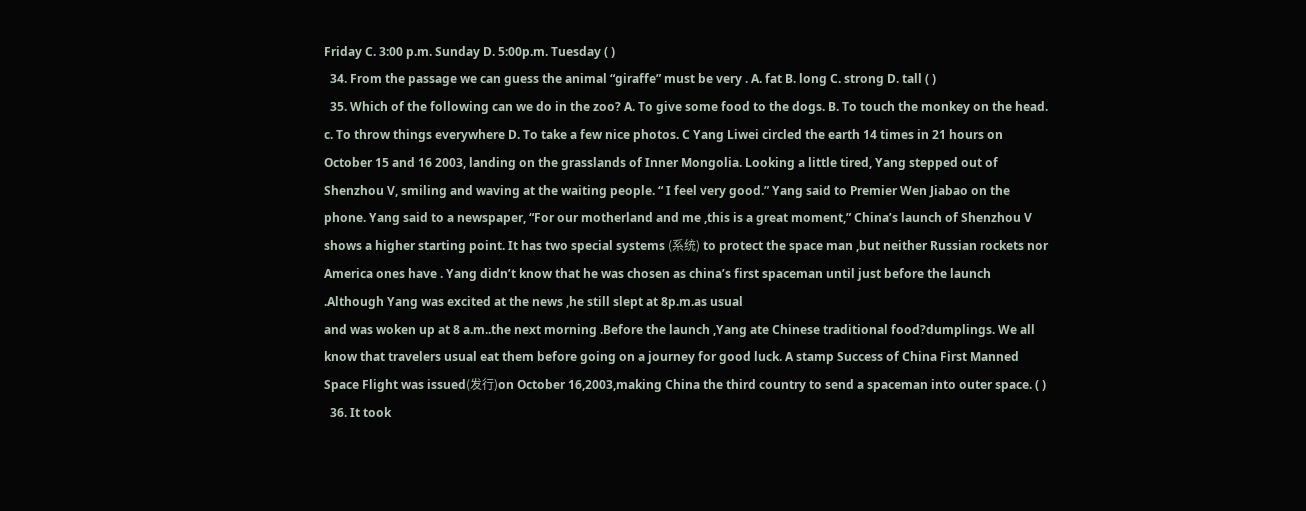Friday C. 3:00 p.m. Sunday D. 5:00p.m. Tuesday ( )
  34. From the passage we can guess the animal “giraffe” must be very . A. fat B. long C. strong D. tall ( )
  35. Which of the following can we do in the zoo? A. To give some food to the dogs. B. To touch the monkey on the head. c. To throw things everywhere D. To take a few nice photos. C Yang Liwei circled the earth 14 times in 21 hours on October 15 and 16 2003, landing on the grasslands of Inner Mongolia. Looking a little tired, Yang stepped out of Shenzhou V, smiling and waving at the waiting people. “ I feel very good.” Yang said to Premier Wen Jiabao on the phone. Yang said to a newspaper, “For our motherland and me ,this is a great moment,” China’s launch of Shenzhou V shows a higher starting point. It has two special systems (系统) to protect the space man ,but neither Russian rockets nor America ones have . Yang didn’t know that he was chosen as china’s first spaceman until just before the launch .Although Yang was excited at the news ,he still slept at 8p.m.as usual
and was woken up at 8 a.m..the next morning .Before the launch ,Yang ate Chinese traditional food?dumplings. We all know that travelers usual eat them before going on a journey for good luck. A stamp Success of China First Manned Space Flight was issued(发行)on October 16,2003,making China the third country to send a spaceman into outer space. ( )
  36. It took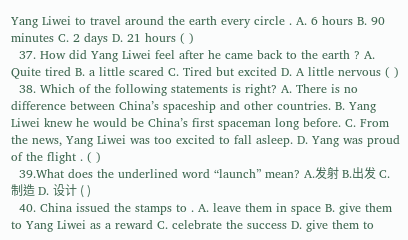Yang Liwei to travel around the earth every circle . A. 6 hours B. 90 minutes C. 2 days D. 21 hours ( )
  37. How did Yang Liwei feel after he came back to the earth ? A. Quite tired B. a little scared C. Tired but excited D. A little nervous ( )
  38. Which of the following statements is right? A. There is no difference between China’s spaceship and other countries. B. Yang Liwei knew he would be China’s first spaceman long before. C. From the news, Yang Liwei was too excited to fall asleep. D. Yang was proud of the flight . ( )
  39.What does the underlined word “launch” mean? A.发射 B.出发 C. 制造 D. 设计 ( )
  40. China issued the stamps to . A. leave them in space B. give them to Yang Liwei as a reward C. celebrate the success D. give them to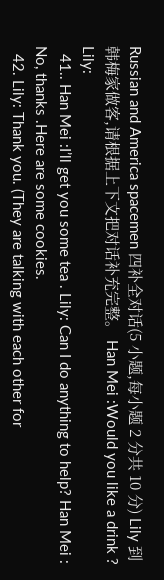Russian and America spacemen 四补全对话(5 小题,每小题 2 分共 10 分) Lily 到韩梅家做客,请根据上下文把对话补充完整。 Han Mei :Would you like a drink ? Lily:
  41.. Han Mei :I’ll get you some tea . Lily: Can I do anything to help? Han Mei : No, thanks .Here are some cookies.
  42. Lily: Thank you. (They are talking with each other for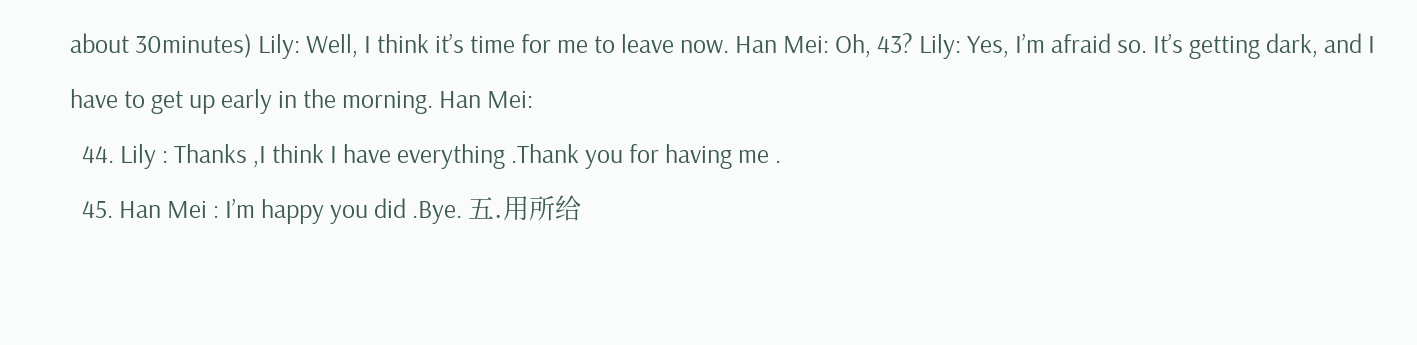about 30minutes) Lily: Well, I think it’s time for me to leave now. Han Mei: Oh, 43? Lily: Yes, I’m afraid so. It’s getting dark, and I have to get up early in the morning. Han Mei:
  44. Lily : Thanks ,I think I have everything .Thank you for having me .
  45. Han Mei : I’m happy you did .Bye. 五.用所给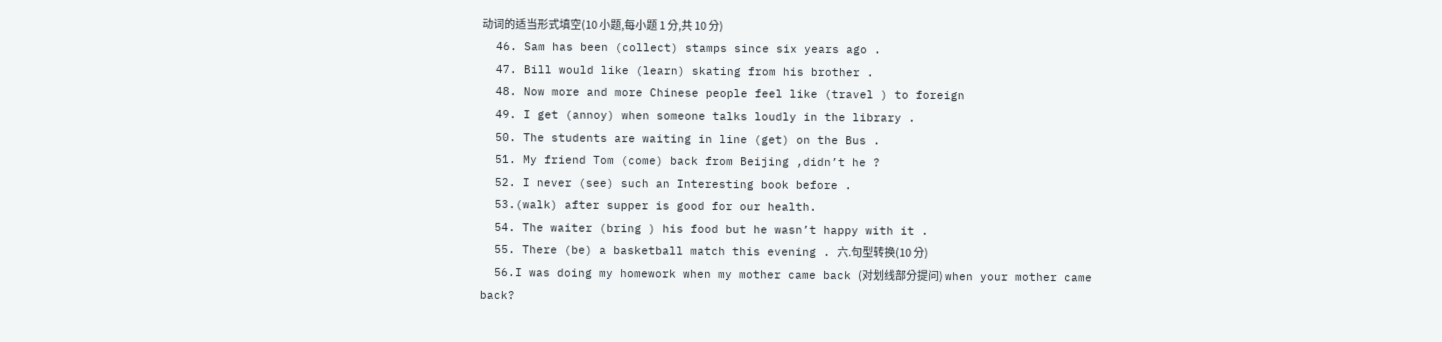动词的适当形式填空(10 小题,每小题 1 分,共 10 分)
  46. Sam has been (collect) stamps since six years ago .
  47. Bill would like (learn) skating from his brother .
  48. Now more and more Chinese people feel like (travel ) to foreign
  49. I get (annoy) when someone talks loudly in the library .
  50. The students are waiting in line (get) on the Bus .
  51. My friend Tom (come) back from Beijing ,didn’t he ?
  52. I never (see) such an Interesting book before .
  53.(walk) after supper is good for our health.
  54. The waiter (bring ) his food but he wasn’t happy with it .
  55. There (be) a basketball match this evening . 六.句型转换(10 分)
  56.I was doing my homework when my mother came back (对划线部分提问) when your mother came back?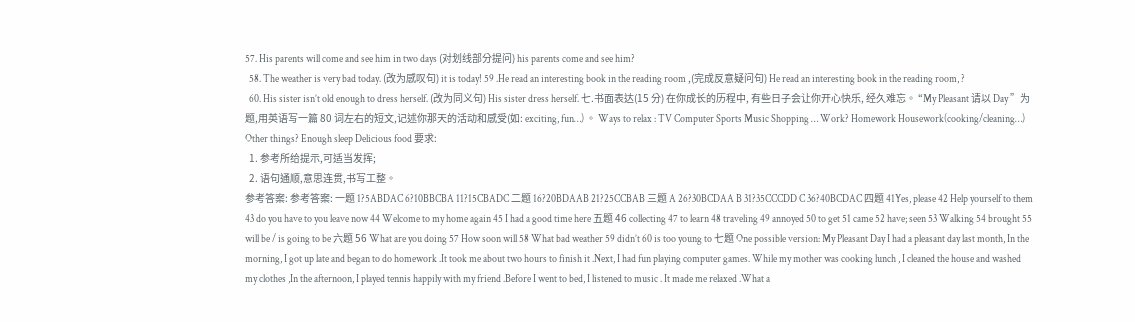57. His parents will come and see him in two days (对划线部分提问) his parents come and see him?
  58. The weather is very bad today. (改为感叹句) it is today! 59 .He read an interesting book in the reading room ,(完成反意疑问句) He read an interesting book in the reading room, ?
  60. His sister isn’t old enough to dress herself. (改为同义句) His sister dress herself. 七.书面表达(15 分) 在你成长的历程中, 有些日子会让你开心快乐, 经久难忘。 “My Pleasant 请以 Day ”为题,用英语写一篇 80 词左右的短文,记述你那天的活动和感受(如: exciting, fun…) 。 Ways to relax : TV Computer Sports Music Shopping … Work? Homework Housework(cooking/cleaning…) Other things? Enough sleep Delicious food 要求:
  1. 参考所给提示,可适当发挥;
  2. 语句通顺,意思连贯,书写工整。
参考答案: 参考答案: 一题 1?5ABDAC 6?10BBCBA 11?15CBADC 二题 16?20BDAAB 21?25CCBAB 三题 A 26?30BCDAA B 31?35CCCDD C 36?40BCDAC 四题 41Yes, please 42 Help yourself to them 43 do you have to you leave now 44 Welcome to my home again 45 I had a good time here 五题 46 collecting 47 to learn 48 traveling 49 annoyed 50 to get 51 came 52 have; seen 53 Walking 54 brought 55 will be / is going to be 六题 56 What are you doing 57 How soon will 58 What bad weather 59 didn’t 60 is too young to 七题 One possible version: My Pleasant Day I had a pleasant day last month, In the morning, I got up late and began to do homework .It took me about two hours to finish it .Next, I had fun playing computer games. While my mother was cooking lunch , I cleaned the house and washed my clothes ,In the afternoon, I played tennis happily with my friend .Before I went to bed, I listened to music . It made me relaxed .What a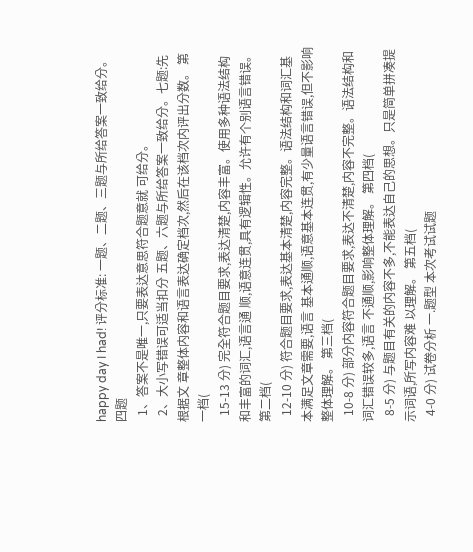happy day I had! 评分标准: 一题、二题、三题与所给答案一致给分。四题
  1、答案不是唯一,只要表达意思符合题意就 可给分。
  2、大小写错误可适当扣分 五题、六题与所给答案一致给分。七题:先根据文 章整体内容和语言表达确定档次,然后在该档次内评出分数。 第一档(
  15-13 分) 完全符合题目要求,表达清楚,内容丰富。使用多种语法结构和丰富的词汇,语言通 顺,语意连贯,具有逻辑性。允许有个别语言错误。 第二档(
  12-10 分) 符合题目要求,表达基本清楚,内容完整。语法结构和词汇基本满足文章需要,语言 基本通顺,语意基本连贯,有少量语言错误,但不影响整体理解。 第三档(
  10-8 分) 部分内容符合题目要求,表达不清楚,内容不完整。语法结构和词汇错误较多,语言 不通顺,影响整体理解。 第四档(
  8-5 分) 与题目有关的内容不多,不能表达自己的思想。只是简单拼凑提示词语,所写内容难 以理解。 第五档(
  4-0 分) 试卷分析 一.题型 本次考试试题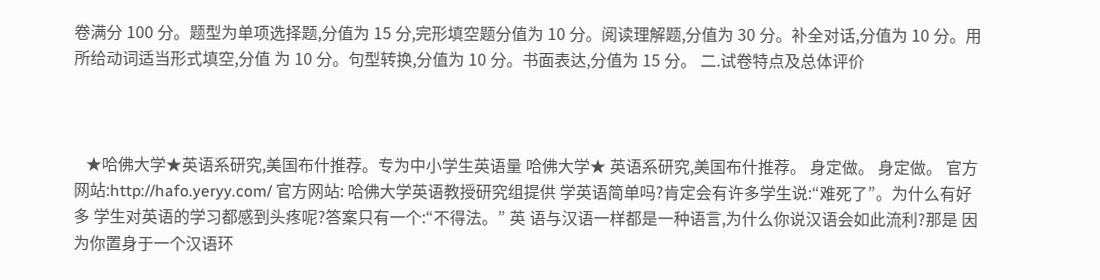卷满分 100 分。题型为单项选择题,分值为 15 分,完形填空题分值为 10 分。阅读理解题,分值为 30 分。补全对话,分值为 10 分。用所给动词适当形式填空,分值 为 10 分。句型转换,分值为 10 分。书面表达,分值为 15 分。 二.试卷特点及总体评价



   ★哈佛大学★英语系研究,美国布什推荐。专为中小学生英语量 哈佛大学★ 英语系研究,美国布什推荐。 身定做。 身定做。 官方网站:http://hafo.yeryy.com/ 官方网站: 哈佛大学英语教授研究组提供 学英语简单吗?肯定会有许多学生说:“难死了”。为什么有好多 学生对英语的学习都感到头疼呢?答案只有一个:“不得法。” 英 语与汉语一样都是一种语言,为什么你说汉语会如此流利?那是 因为你置身于一个汉语环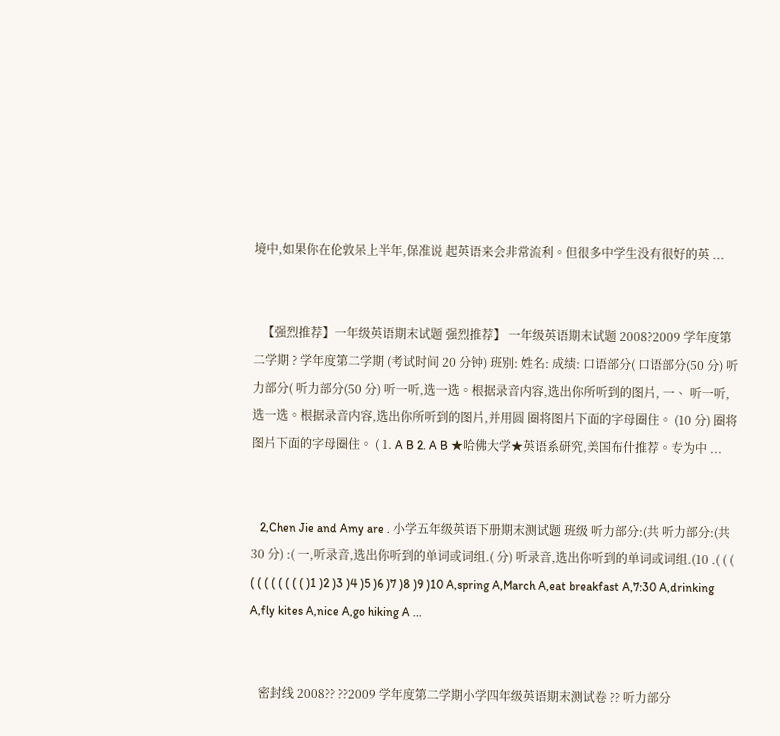境中,如果你在伦敦呆上半年,保准说 起英语来会非常流利。但很多中学生没有很好的英 ...


   【强烈推荐】一年级英语期末试题 强烈推荐】 一年级英语期末试题 2008?2009 学年度第二学期 ? 学年度第二学期 (考试时间 20 分钟) 班别: 姓名: 成绩: 口语部分( 口语部分(50 分) 听力部分( 听力部分(50 分) 听一听,选一选。根据录音内容,选出你所听到的图片, 一、 听一听,选一选。根据录音内容,选出你所听到的图片,并用圆 圈将图片下面的字母圈住。 (10 分) 圈将图片下面的字母圈住。 ( 1. A B 2. A B ★哈佛大学★英语系研究,美国布什推荐。专为中 ...


   2,Chen Jie and Amy are . 小学五年级英语下册期末测试题 班级 听力部分:(共 听力部分:(共 30 分) :( 一,听录音,选出你听到的单词或词组.( 分) 听录音,选出你听到的单词或词组.(10 .( ( ( ( ( ( ( ( ( ( ( )1 )2 )3 )4 )5 )6 )7 )8 )9 )10 A,spring A,March A,eat breakfast A,7:30 A,drinking A,fly kites A,nice A,go hiking A ...


   密封线 2008?? ??2009 学年度第二学期小学四年级英语期末测试卷 ?? 听力部分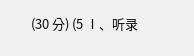(30 分) (5 Ⅰ、听录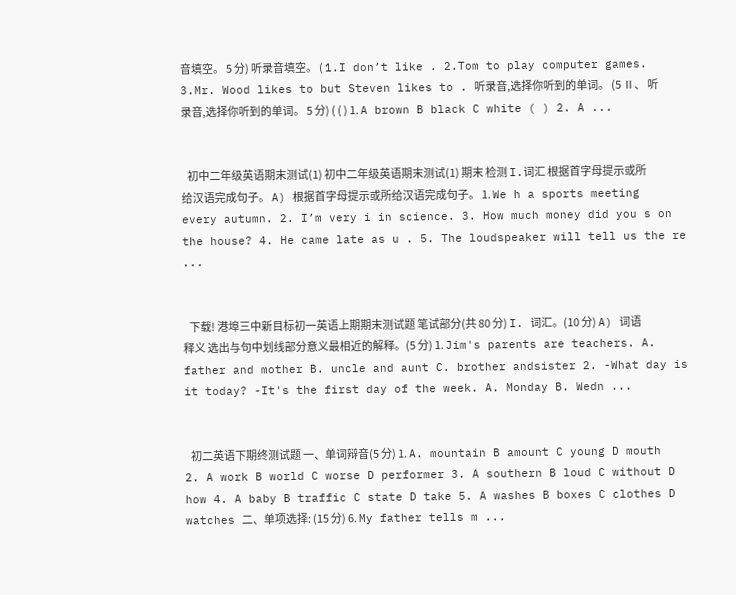音填空。 5 分) 听录音填空。 ( 1.I don’t like . 2.Tom to play computer games. 3.Mr. Wood likes to but Steven likes to . 听录音,选择你听到的单词。 (5 Ⅱ、 听录音,选择你听到的单词。 5 分) ( ( ) 1. A brown B black C white ( ) 2. A ...


   初中二年级英语期末测试(1) 初中二年级英语期末测试(1) 期末 检测 I.词汇 根据首字母提示或所给汉语完成句子。 A) 根据首字母提示或所给汉语完成句子。 1. We h a sports meeting every autumn. 2. I’m very i in science. 3. How much money did you s on the house? 4. He came late as u . 5. The loudspeaker will tell us the re ...


   下载! 港埠三中新目标初一英语上期期末测试题 笔试部分(共 80 分) I. 词汇。(10 分) A) 词语释义 选出与句中划线部分意义最相近的解释。(5 分) 1. Jim's parents are teachers. A. father and mother B. uncle and aunt C. brother andsister 2. -What day is it today? -It's the first day of the week. A. Monday B. Wedn ...


   初二英语下期终测试题 一、单词辩音(5 分) 1. A. mountain B amount C young D mouth 2. A work B world C worse D performer 3. A southern B loud C without D how 4. A baby B traffic C state D take 5. A washes B boxes C clothes D watches 二、单项选择: (15 分) 6. My father tells m ...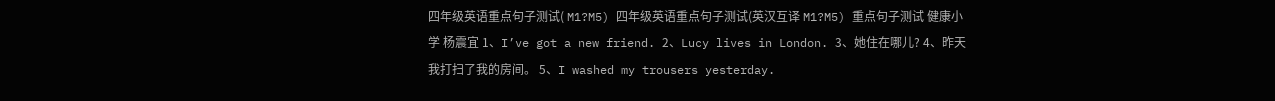四年级英语重点句子测试( M1?M5) 四年级英语重点句子测试(英汉互译 M1?M5) 重点句子测试 健康小学 杨震宜 1、I’ve got a new friend. 2、Lucy lives in London. 3、她住在哪儿? 4、昨天我打扫了我的房间。 5、I washed my trousers yesterday.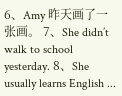6、Amy 昨天画了一张画。 7、She didn’t walk to school yesterday. 8、She usually learns English ...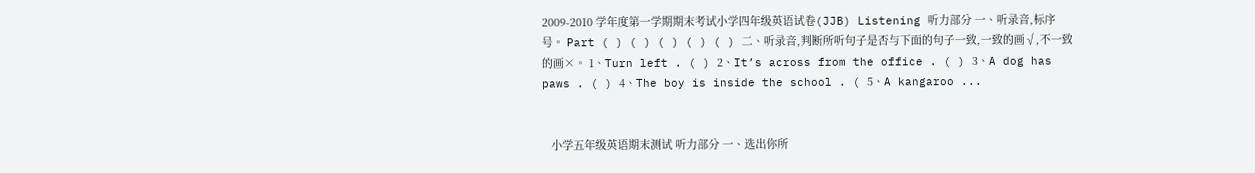2009-2010 学年度第一学期期末考试小学四年级英语试卷(JJB) Listening 听力部分 一、听录音,标序号。 Part ( ) ( ) ( ) ( ) ( ) 二、听录音,判断所听句子是否与下面的句子一致,一致的画√,不一致的画×。 1、Turn left . ( ) 2、It’s across from the office . ( ) 3、A dog has paws . ( ) 4、The boy is inside the school . ( 5、A kangaroo ...


   小学五年级英语期末测试 听力部分 一、选出你所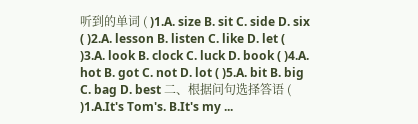听到的单词 ( )1.A. size B. sit C. side D. six ( )2.A. lesson B. listen C. like D. let ( )3.A. look B. clock C. luck D. book ( )4.A. hot B. got C. not D. lot ( )5.A. bit B. big C. bag D. best 二、根据问句选择答语 ( )1.A.It's Tom's. B.It's my ...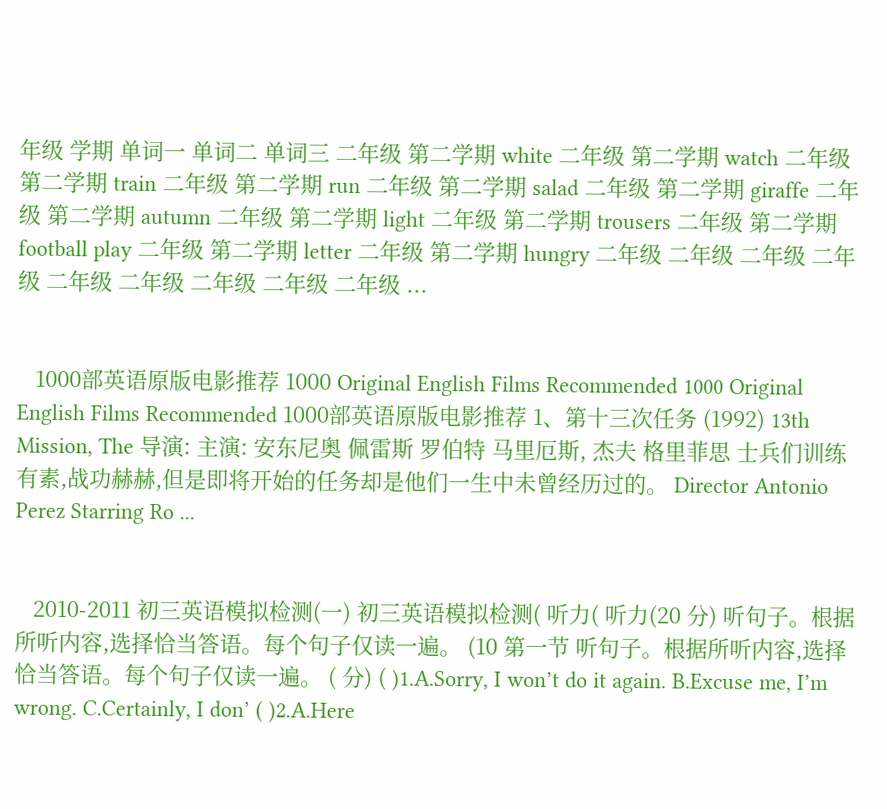年级 学期 单词一 单词二 单词三 二年级 第二学期 white 二年级 第二学期 watch 二年级 第二学期 train 二年级 第二学期 run 二年级 第二学期 salad 二年级 第二学期 giraffe 二年级 第二学期 autumn 二年级 第二学期 light 二年级 第二学期 trousers 二年级 第二学期 football play 二年级 第二学期 letter 二年级 第二学期 hungry 二年级 二年级 二年级 二年级 二年级 二年级 二年级 二年级 二年级 ...


   1000部英语原版电影推荐 1000 Original English Films Recommended 1000 Original English Films Recommended 1000部英语原版电影推荐 1、第十三次任务 (1992) 13th Mission, The 导演: 主演: 安东尼奥 佩雷斯 罗伯特 马里厄斯, 杰夫 格里菲思 士兵们训练有素,战功赫赫,但是即将开始的任务却是他们一生中未曾经历过的。 Director Antonio Perez Starring Ro ...


   2010-2011 初三英语模拟检测(一) 初三英语模拟检测( 听力( 听力(20 分) 听句子。根据所听内容,选择恰当答语。每个句子仅读一遍。 (10 第一节 听句子。根据所听内容,选择恰当答语。每个句子仅读一遍。 ( 分) ( )1.A.Sorry, I won’t do it again. B.Excuse me, I’m wrong. C.Certainly, I don’ ( )2.A.Here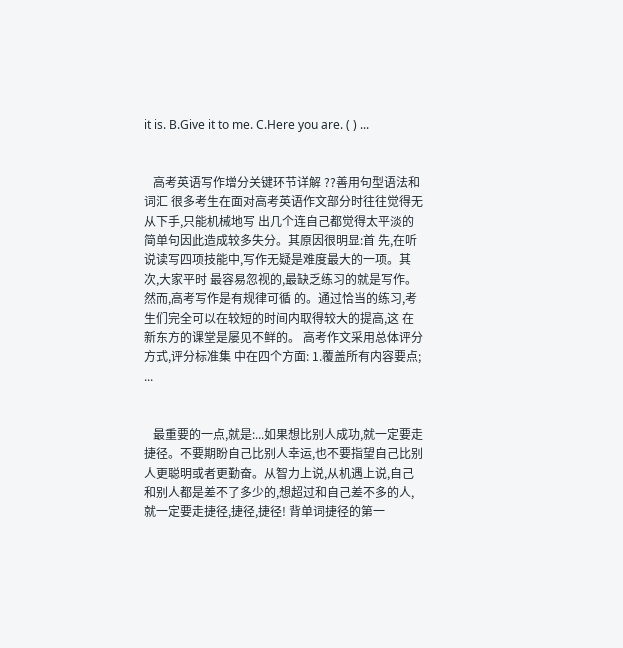it is. B.Give it to me. C.Here you are. ( ) ...


   高考英语写作增分关键环节详解 ??善用句型语法和词汇 很多考生在面对高考英语作文部分时往往觉得无从下手,只能机械地写 出几个连自己都觉得太平淡的简单句因此造成较多失分。其原因很明显:首 先,在听说读写四项技能中,写作无疑是难度最大的一项。其次,大家平时 最容易忽视的,最缺乏练习的就是写作。 然而,高考写作是有规律可循 的。通过恰当的练习,考生们完全可以在较短的时间内取得较大的提高,这 在新东方的课堂是屡见不鲜的。 高考作文采用总体评分方式,评分标准集 中在四个方面: 1.覆盖所有内容要点; ...


   最重要的一点,就是:...如果想比别人成功,就一定要走捷径。不要期盼自己比别人幸运,也不要指望自己比别人更聪明或者更勤奋。从智力上说,从机遇上说,自己和别人都是差不了多少的,想超过和自己差不多的人,就一定要走捷径,捷径,捷径! 背单词捷径的第一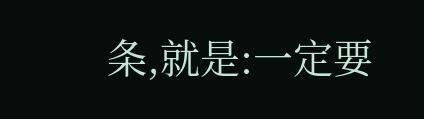条,就是:一定要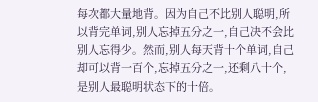每次都大量地背。因为自己不比别人聪明,所以背完单词,别人忘掉五分之一,自己决不会比别人忘得少。然而,别人每天背十个单词,自己却可以背一百个,忘掉五分之一,还剩八十个,是别人最聪明状态下的十倍。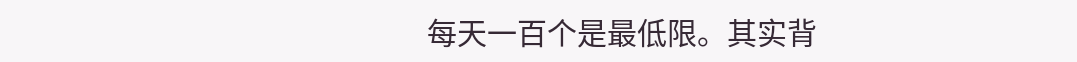每天一百个是最低限。其实背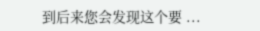到后来您会发现这个要 ...